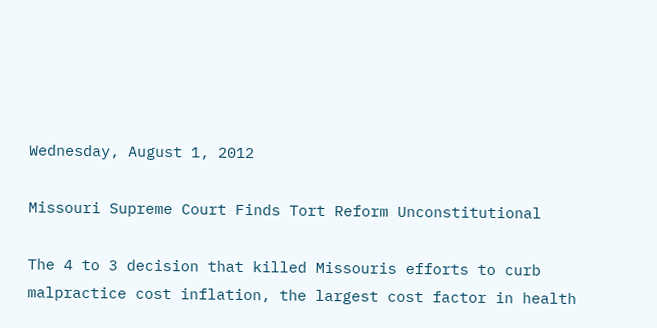Wednesday, August 1, 2012

Missouri Supreme Court Finds Tort Reform Unconstitutional

The 4 to 3 decision that killed Missouris efforts to curb malpractice cost inflation, the largest cost factor in health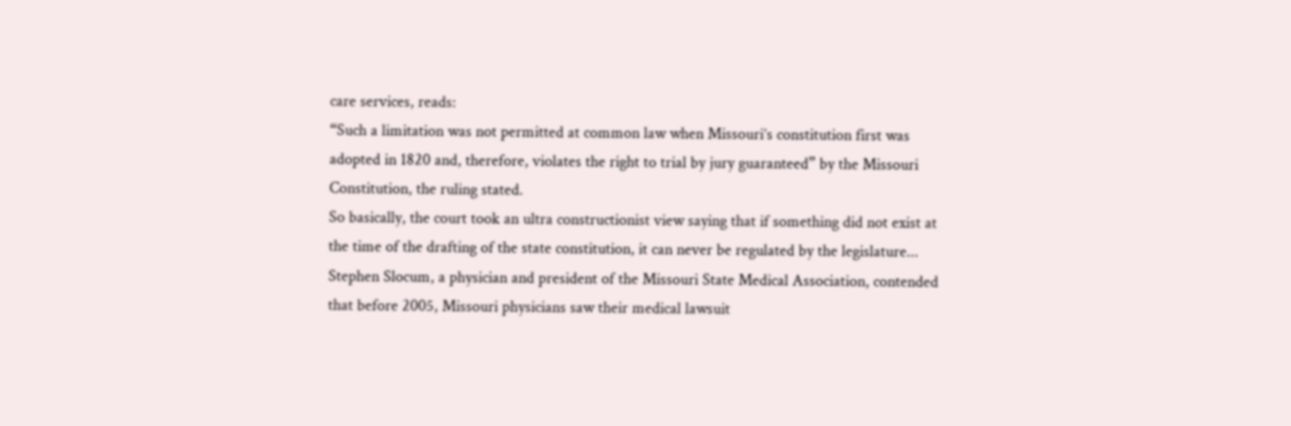care services, reads:
“Such a limitation was not permitted at common law when Missouri’s constitution first was adopted in 1820 and, therefore, violates the right to trial by jury guaranteed” by the Missouri Constitution, the ruling stated.
So basically, the court took an ultra constructionist view saying that if something did not exist at the time of the drafting of the state constitution, it can never be regulated by the legislature...
Stephen Slocum, a physician and president of the Missouri State Medical Association, contended that before 2005, Missouri physicians saw their medical lawsuit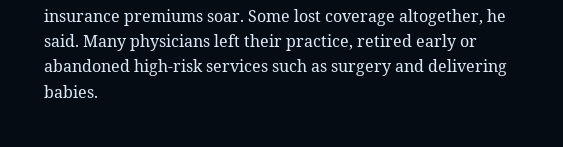insurance premiums soar. Some lost coverage altogether, he said. Many physicians left their practice, retired early or abandoned high-risk services such as surgery and delivering babies.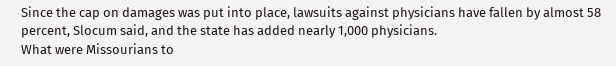Since the cap on damages was put into place, lawsuits against physicians have fallen by almost 58 percent, Slocum said, and the state has added nearly 1,000 physicians.
What were Missourians to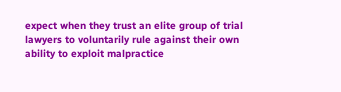expect when they trust an elite group of trial lawyers to voluntarily rule against their own ability to exploit malpractice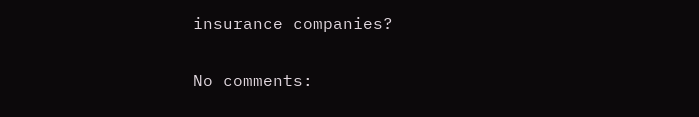insurance companies?

No comments: